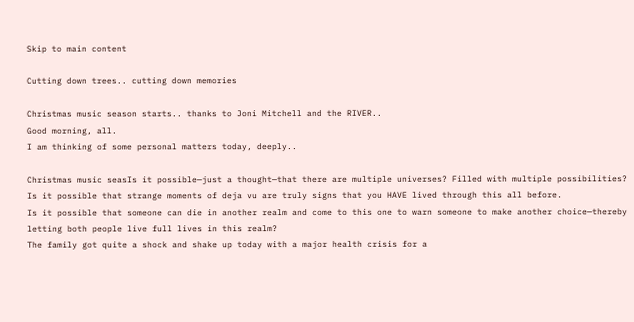Skip to main content

Cutting down trees.. cutting down memories

Christmas music season starts.. thanks to Joni Mitchell and the RIVER..
Good morning, all.
I am thinking of some personal matters today, deeply..

Christmas music seasIs it possible—just a thought—that there are multiple universes? Filled with multiple possibilities? Is it possible that strange moments of deja vu are truly signs that you HAVE lived through this all before.
Is it possible that someone can die in another realm and come to this one to warn someone to make another choice—thereby letting both people live full lives in this realm?
The family got quite a shock and shake up today with a major health crisis for a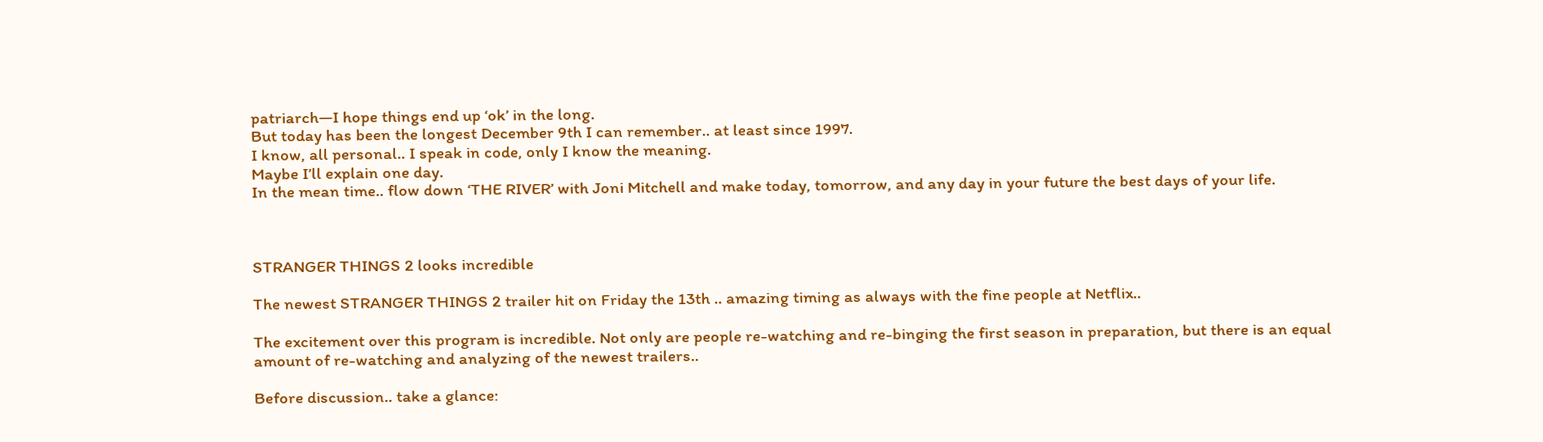patriarch—I hope things end up ‘ok’ in the long.
But today has been the longest December 9th I can remember.. at least since 1997.
I know, all personal.. I speak in code, only I know the meaning.
Maybe I’ll explain one day.
In the mean time.. flow down ‘THE RIVER’ with Joni Mitchell and make today, tomorrow, and any day in your future the best days of your life.



STRANGER THINGS 2 looks incredible

The newest STRANGER THINGS 2 trailer hit on Friday the 13th .. amazing timing as always with the fine people at Netflix..

The excitement over this program is incredible. Not only are people re-watching and re-binging the first season in preparation, but there is an equal amount of re-watching and analyzing of the newest trailers..

Before discussion.. take a glance: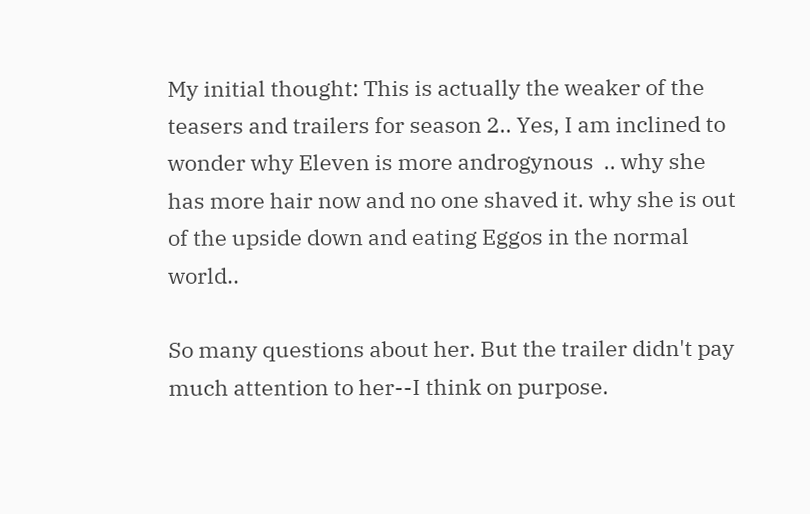My initial thought: This is actually the weaker of the teasers and trailers for season 2.. Yes, I am inclined to wonder why Eleven is more androgynous  .. why she has more hair now and no one shaved it. why she is out of the upside down and eating Eggos in the normal world..

So many questions about her. But the trailer didn't pay much attention to her--I think on purpose.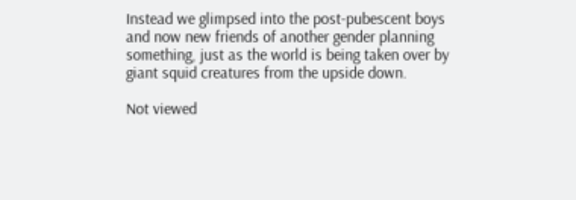Instead we glimpsed into the post-pubescent boys and now new friends of another gender planning something, just as the world is being taken over by giant squid creatures from the upside down.

Not viewed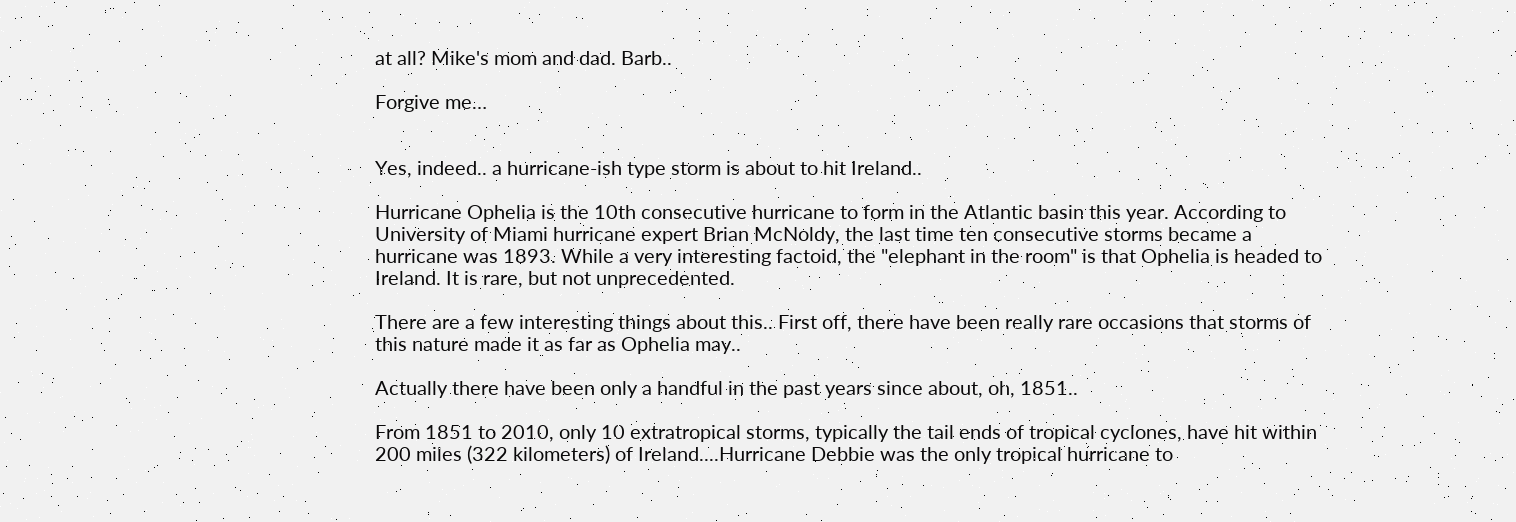at all? Mike's mom and dad. Barb..

Forgive me…


Yes, indeed.. a hurricane-ish type storm is about to hit Ireland..

Hurricane Ophelia is the 10th consecutive hurricane to form in the Atlantic basin this year. According to University of Miami hurricane expert Brian McNoldy, the last time ten consecutive storms became a hurricane was 1893. While a very interesting factoid, the "elephant in the room" is that Ophelia is headed to Ireland. It is rare, but not unprecedented.

There are a few interesting things about this.. First off, there have been really rare occasions that storms of this nature made it as far as Ophelia may..

Actually there have been only a handful in the past years since about, oh, 1851..

From 1851 to 2010, only 10 extratropical storms, typically the tail ends of tropical cyclones, have hit within 200 miles (322 kilometers) of Ireland....Hurricane Debbie was the only tropical hurricane to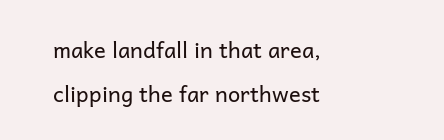make landfall in that area, clipping the far northwest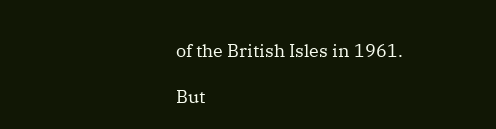of the British Isles in 1961.

But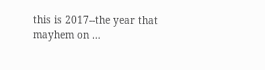this is 2017--the year that mayhem on …